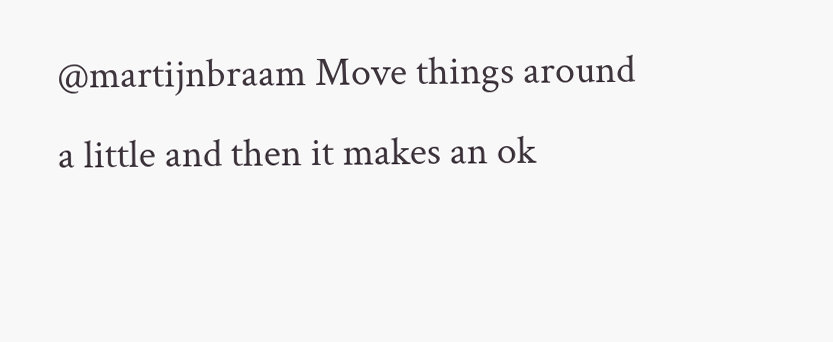@martijnbraam Move things around a little and then it makes an ok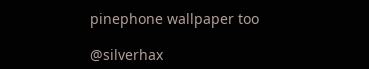pinephone wallpaper too

@silverhax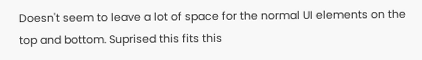Doesn't seem to leave a lot of space for the normal UI elements on the top and bottom. Suprised this fits this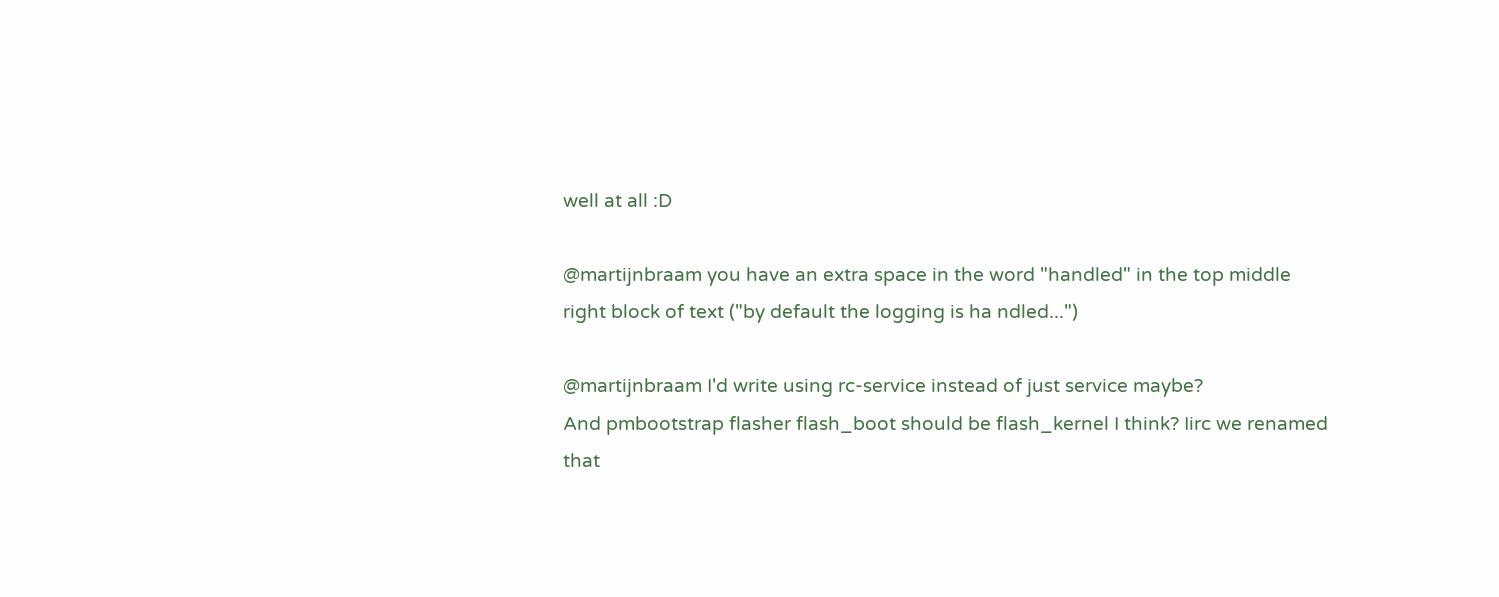well at all :D

@martijnbraam you have an extra space in the word "handled" in the top middle right block of text ("by default the logging is ha ndled...")

@martijnbraam I'd write using rc-service instead of just service maybe?
And pmbootstrap flasher flash_boot should be flash_kernel I think? Iirc we renamed that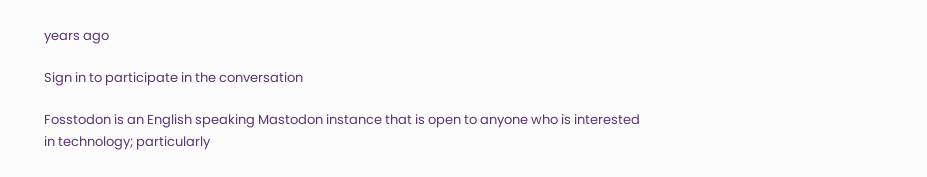years ago

Sign in to participate in the conversation

Fosstodon is an English speaking Mastodon instance that is open to anyone who is interested in technology; particularly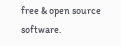free & open source software.